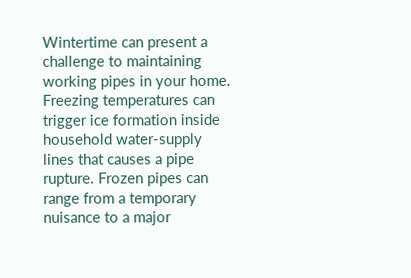Wintertime can present a challenge to maintaining working pipes in your home. Freezing temperatures can trigger ice formation inside household water-supply lines that causes a pipe rupture. Frozen pipes can range from a temporary nuisance to a major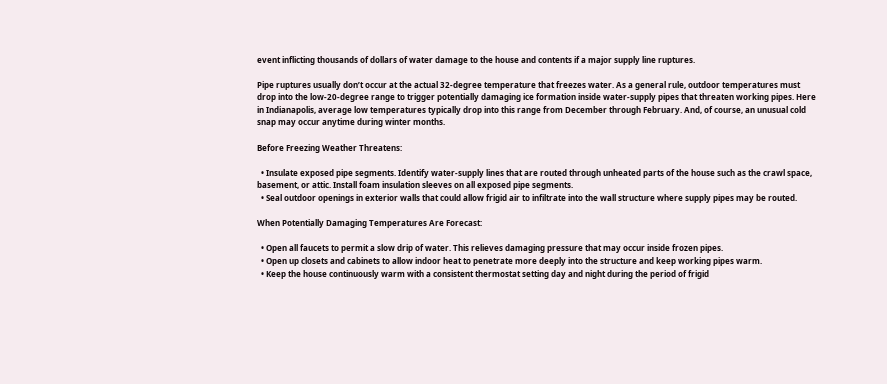event inflicting thousands of dollars of water damage to the house and contents if a major supply line ruptures.

Pipe ruptures usually don’t occur at the actual 32-degree temperature that freezes water. As a general rule, outdoor temperatures must drop into the low-20-degree range to trigger potentially damaging ice formation inside water-supply pipes that threaten working pipes. Here in Indianapolis, average low temperatures typically drop into this range from December through February. And, of course, an unusual cold snap may occur anytime during winter months.

Before Freezing Weather Threatens:

  • Insulate exposed pipe segments. Identify water-supply lines that are routed through unheated parts of the house such as the crawl space, basement, or attic. Install foam insulation sleeves on all exposed pipe segments.
  • Seal outdoor openings in exterior walls that could allow frigid air to infiltrate into the wall structure where supply pipes may be routed.

When Potentially Damaging Temperatures Are Forecast:

  • Open all faucets to permit a slow drip of water. This relieves damaging pressure that may occur inside frozen pipes.
  • Open up closets and cabinets to allow indoor heat to penetrate more deeply into the structure and keep working pipes warm.
  • Keep the house continuously warm with a consistent thermostat setting day and night during the period of frigid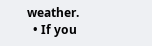weather.
  • If you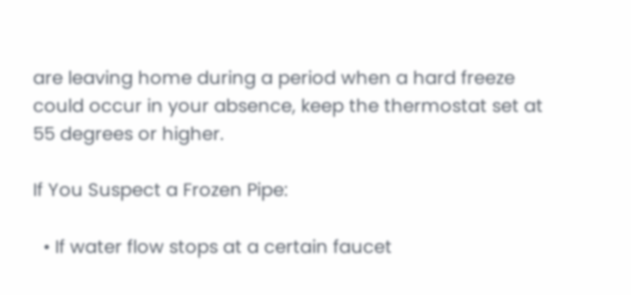are leaving home during a period when a hard freeze could occur in your absence, keep the thermostat set at 55 degrees or higher.

If You Suspect a Frozen Pipe:

  • If water flow stops at a certain faucet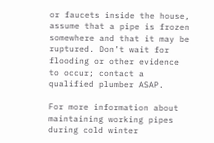or faucets inside the house, assume that a pipe is frozen somewhere and that it may be ruptured. Don’t wait for flooding or other evidence to occur; contact a qualified plumber ASAP.

For more information about maintaining working pipes during cold winter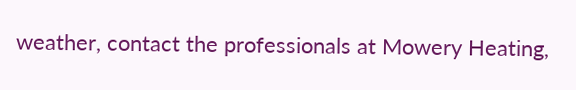weather, contact the professionals at Mowery Heating,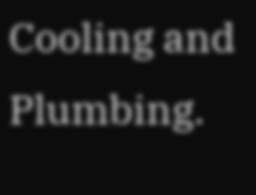Cooling and Plumbing.